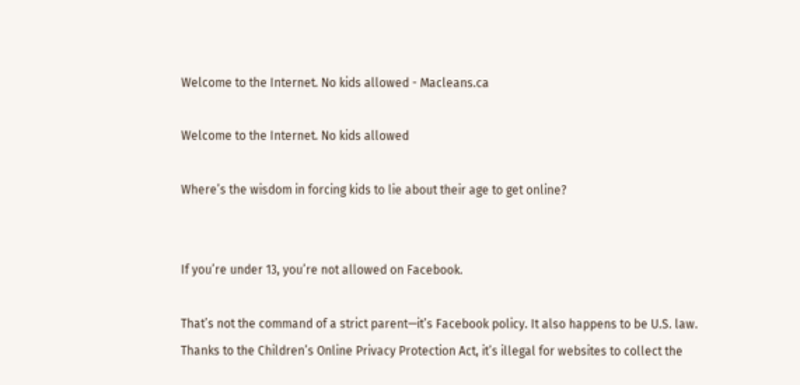Welcome to the Internet. No kids allowed - Macleans.ca

Welcome to the Internet. No kids allowed

Where’s the wisdom in forcing kids to lie about their age to get online?


If you’re under 13, you’re not allowed on Facebook.

That’s not the command of a strict parent—it’s Facebook policy. It also happens to be U.S. law. Thanks to the Children’s Online Privacy Protection Act, it’s illegal for websites to collect the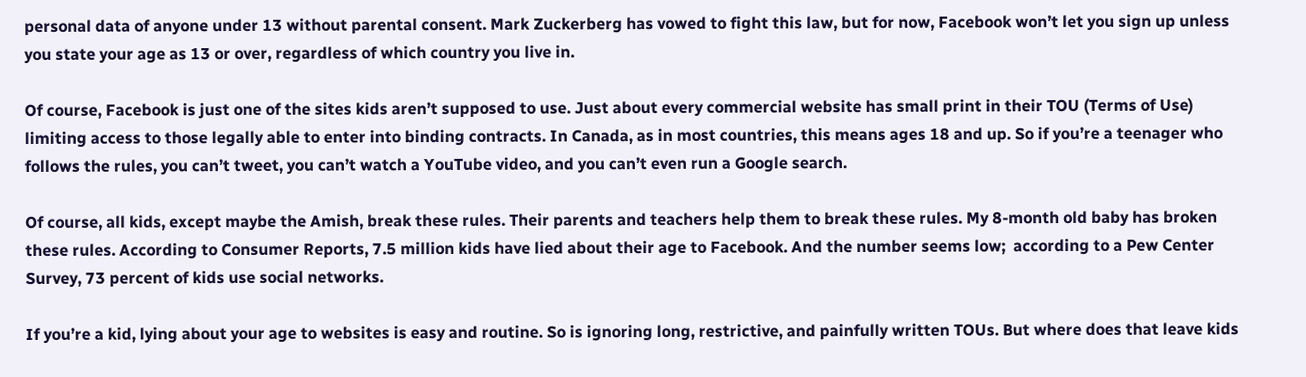personal data of anyone under 13 without parental consent. Mark Zuckerberg has vowed to fight this law, but for now, Facebook won’t let you sign up unless you state your age as 13 or over, regardless of which country you live in.

Of course, Facebook is just one of the sites kids aren’t supposed to use. Just about every commercial website has small print in their TOU (Terms of Use) limiting access to those legally able to enter into binding contracts. In Canada, as in most countries, this means ages 18 and up. So if you’re a teenager who follows the rules, you can’t tweet, you can’t watch a YouTube video, and you can’t even run a Google search.

Of course, all kids, except maybe the Amish, break these rules. Their parents and teachers help them to break these rules. My 8-month old baby has broken these rules. According to Consumer Reports, 7.5 million kids have lied about their age to Facebook. And the number seems low;  according to a Pew Center Survey, 73 percent of kids use social networks.

If you’re a kid, lying about your age to websites is easy and routine. So is ignoring long, restrictive, and painfully written TOUs. But where does that leave kids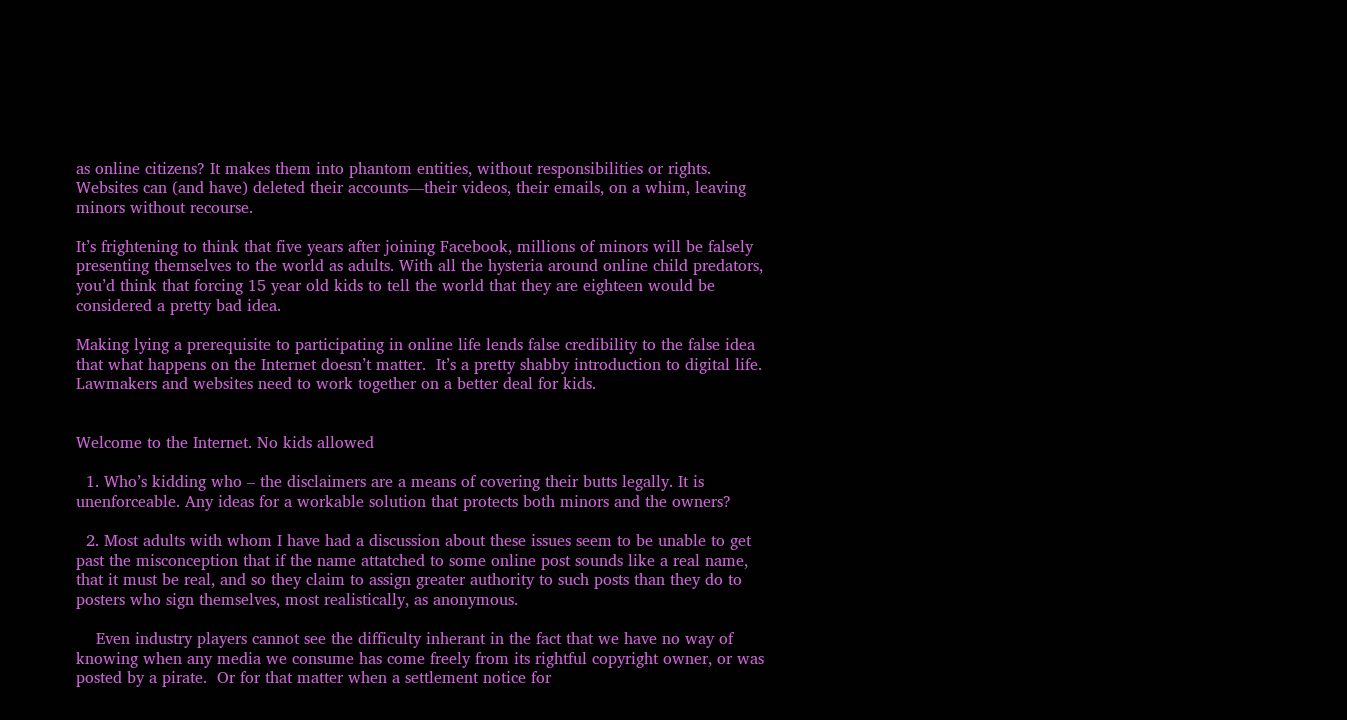as online citizens? It makes them into phantom entities, without responsibilities or rights. Websites can (and have) deleted their accounts—their videos, their emails, on a whim, leaving minors without recourse.

It’s frightening to think that five years after joining Facebook, millions of minors will be falsely presenting themselves to the world as adults. With all the hysteria around online child predators, you’d think that forcing 15 year old kids to tell the world that they are eighteen would be considered a pretty bad idea.

Making lying a prerequisite to participating in online life lends false credibility to the false idea that what happens on the Internet doesn’t matter.  It’s a pretty shabby introduction to digital life. Lawmakers and websites need to work together on a better deal for kids.


Welcome to the Internet. No kids allowed

  1. Who’s kidding who – the disclaimers are a means of covering their butts legally. It is unenforceable. Any ideas for a workable solution that protects both minors and the owners?

  2. Most adults with whom I have had a discussion about these issues seem to be unable to get past the misconception that if the name attatched to some online post sounds like a real name, that it must be real, and so they claim to assign greater authority to such posts than they do to posters who sign themselves, most realistically, as anonymous.

    Even industry players cannot see the difficulty inherant in the fact that we have no way of knowing when any media we consume has come freely from its rightful copyright owner, or was posted by a pirate.  Or for that matter when a settlement notice for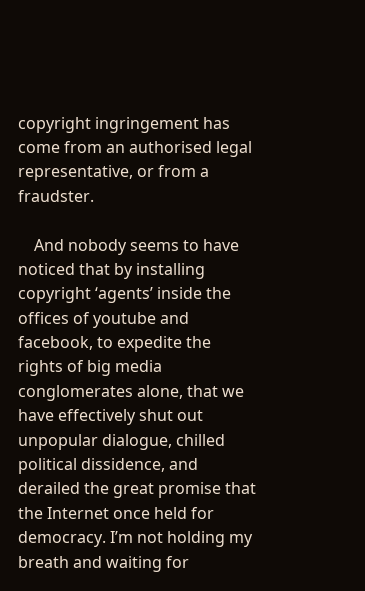copyright ingringement has come from an authorised legal representative, or from a fraudster.

    And nobody seems to have noticed that by installing copyright ‘agents’ inside the offices of youtube and facebook, to expedite the rights of big media conglomerates alone, that we have effectively shut out unpopular dialogue, chilled political dissidence, and derailed the great promise that the Internet once held for democracy. I’m not holding my breath and waiting for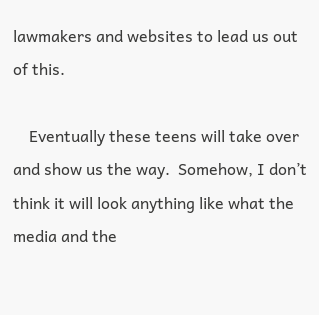lawmakers and websites to lead us out of this.

    Eventually these teens will take over and show us the way.  Somehow, I don’t think it will look anything like what the media and the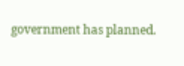government has planned.